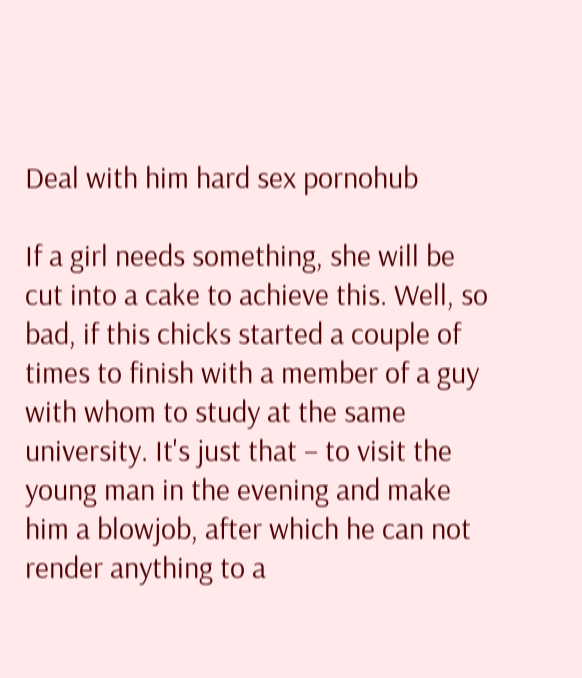Deal with him hard sex pornohub

If a girl needs something, she will be cut into a cake to achieve this. Well, so bad, if this chicks started a couple of times to finish with a member of a guy with whom to study at the same university. It's just that – to visit the young man in the evening and make him a blowjob, after which he can not render anything to a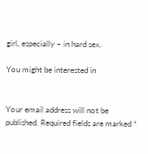girl, especially – in hard sex.

You might be interested in


Your email address will not be published. Required fields are marked *